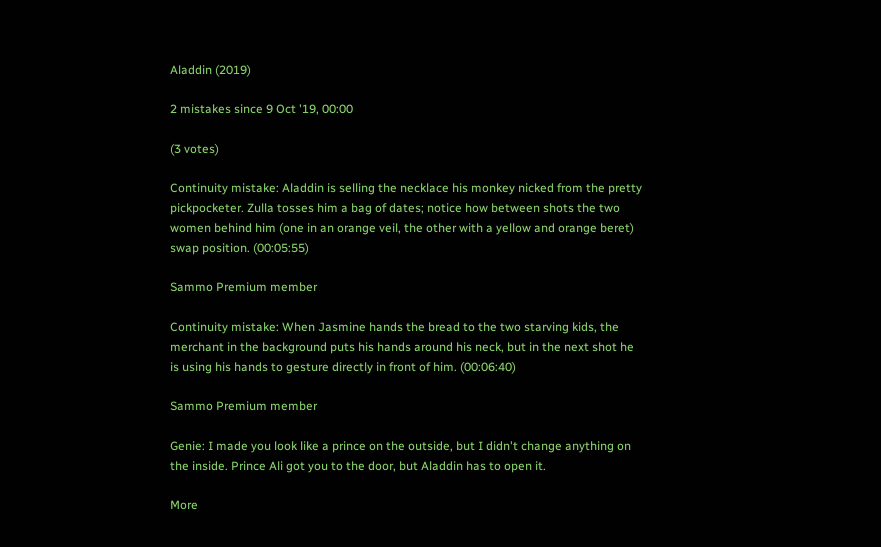Aladdin (2019)

2 mistakes since 9 Oct '19, 00:00

(3 votes)

Continuity mistake: Aladdin is selling the necklace his monkey nicked from the pretty pickpocketer. Zulla tosses him a bag of dates; notice how between shots the two women behind him (one in an orange veil, the other with a yellow and orange beret) swap position. (00:05:55)

Sammo Premium member

Continuity mistake: When Jasmine hands the bread to the two starving kids, the merchant in the background puts his hands around his neck, but in the next shot he is using his hands to gesture directly in front of him. (00:06:40)

Sammo Premium member

Genie: I made you look like a prince on the outside, but I didn't change anything on the inside. Prince Ali got you to the door, but Aladdin has to open it.

More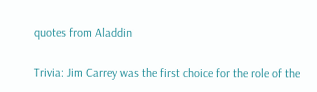quotes from Aladdin

Trivia: Jim Carrey was the first choice for the role of the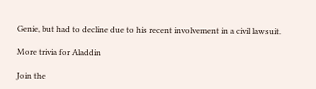Genie, but had to decline due to his recent involvement in a civil lawsuit.

More trivia for Aladdin

Join the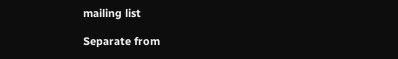mailing list

Separate from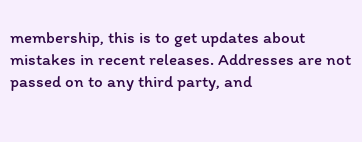membership, this is to get updates about mistakes in recent releases. Addresses are not passed on to any third party, and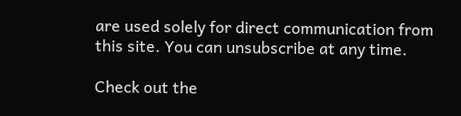are used solely for direct communication from this site. You can unsubscribe at any time.

Check out the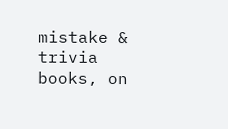mistake & trivia books, on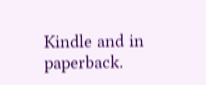Kindle and in paperback.